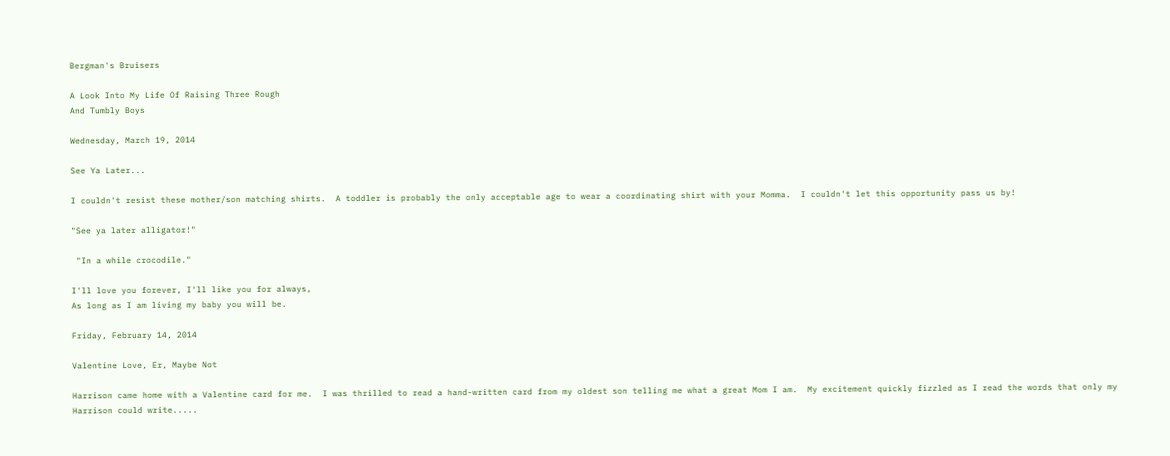Bergman's Bruisers

A Look Into My Life Of Raising Three Rough
And Tumbly Boys

Wednesday, March 19, 2014

See Ya Later...

I couldn't resist these mother/son matching shirts.  A toddler is probably the only acceptable age to wear a coordinating shirt with your Momma.  I couldn't let this opportunity pass us by!

"See ya later alligator!"

 "In a while crocodile."

I'll love you forever, I'll like you for always,
As long as I am living my baby you will be.

Friday, February 14, 2014

Valentine Love, Er, Maybe Not

Harrison came home with a Valentine card for me.  I was thrilled to read a hand-written card from my oldest son telling me what a great Mom I am.  My excitement quickly fizzled as I read the words that only my Harrison could write.....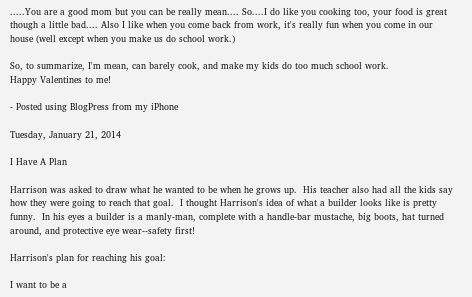.....You are a good mom but you can be really mean.... So....I do like you cooking too, your food is great though a little bad.... Also I like when you come back from work, it's really fun when you come in our house (well except when you make us do school work.)

So, to summarize, I'm mean, can barely cook, and make my kids do too much school work.
Happy Valentines to me!

- Posted using BlogPress from my iPhone

Tuesday, January 21, 2014

I Have A Plan

Harrison was asked to draw what he wanted to be when he grows up.  His teacher also had all the kids say how they were going to reach that goal.  I thought Harrison's idea of what a builder looks like is pretty funny.  In his eyes a builder is a manly-man, complete with a handle-bar mustache, big boots, hat turned around, and protective eye wear--safety first!

Harrison's plan for reaching his goal:

I want to be a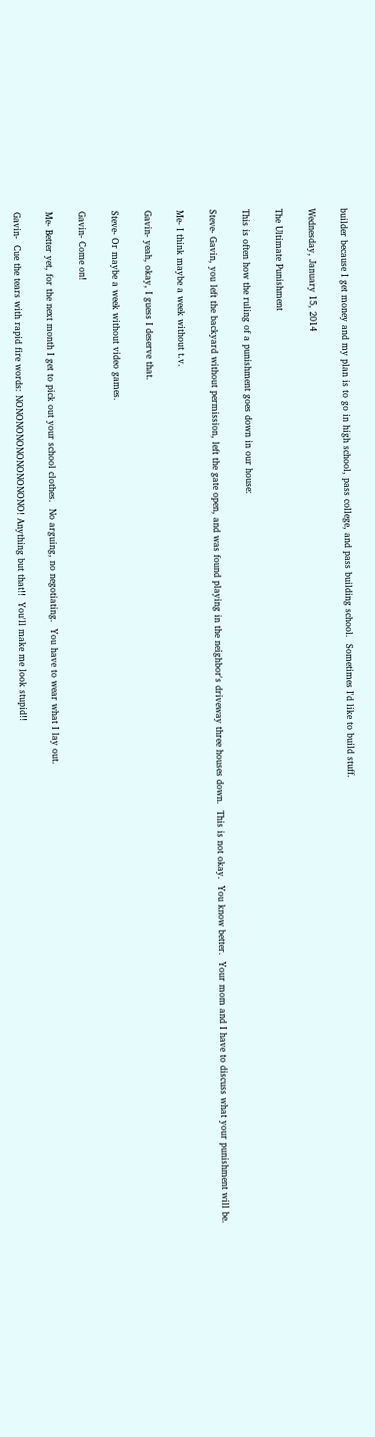builder because I get money and my plan is to go in high school, pass college, and pass building school.  Sometimes I'd like to build stuff.

Wednesday, January 15, 2014

The Ultimate Punishment

This is often how the ruling of a punishment goes down in our house:

Steve- Gavin, you left the backyard without permission, left the gate open, and was found playing in the neighbor's driveway three houses down.  This is not okay.  You know better.  Your mom and I have to discuss what your punishment will be.

Me- I think maybe a week without t.v.

Gavin- yeah, okay, I guess I deserve that.

Steve- Or maybe a week without video games.

Gavin- Come on!

Me- Better yet, for the next month I get to pick out your school clothes.  No arguing, no negotiating.  You have to wear what I lay out.

Gavin-  Cue the tears with rapid fire words: NONONONONONONONONO! Anything but that!!  You'll make me look stupid!!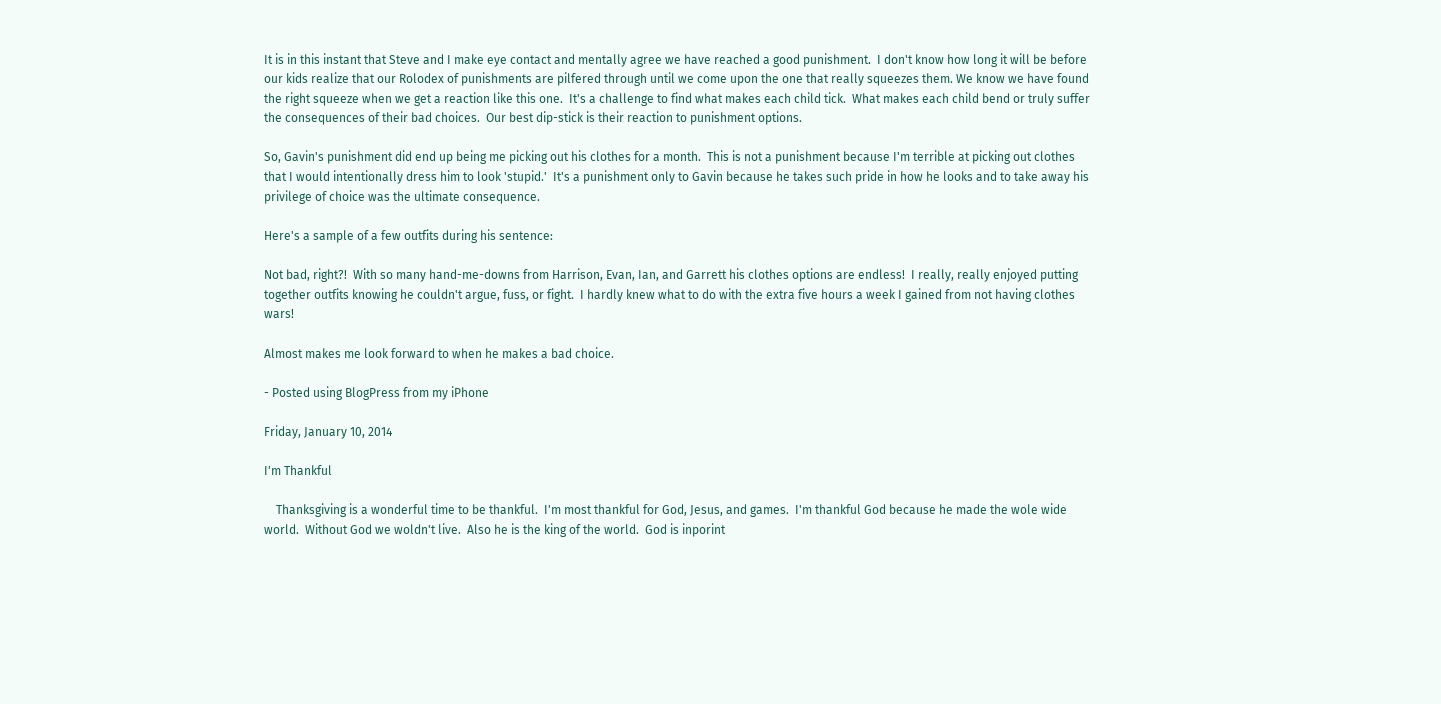It is in this instant that Steve and I make eye contact and mentally agree we have reached a good punishment.  I don't know how long it will be before our kids realize that our Rolodex of punishments are pilfered through until we come upon the one that really squeezes them. We know we have found the right squeeze when we get a reaction like this one.  It's a challenge to find what makes each child tick.  What makes each child bend or truly suffer the consequences of their bad choices.  Our best dip-stick is their reaction to punishment options.

So, Gavin's punishment did end up being me picking out his clothes for a month.  This is not a punishment because I'm terrible at picking out clothes  that I would intentionally dress him to look 'stupid.'  It's a punishment only to Gavin because he takes such pride in how he looks and to take away his privilege of choice was the ultimate consequence.

Here's a sample of a few outfits during his sentence:

Not bad, right?!  With so many hand-me-downs from Harrison, Evan, Ian, and Garrett his clothes options are endless!  I really, really enjoyed putting together outfits knowing he couldn't argue, fuss, or fight.  I hardly knew what to do with the extra five hours a week I gained from not having clothes wars!

Almost makes me look forward to when he makes a bad choice.

- Posted using BlogPress from my iPhone

Friday, January 10, 2014

I'm Thankful

    Thanksgiving is a wonderful time to be thankful.  I'm most thankful for God, Jesus, and games.  I'm thankful God because he made the wole wide world.  Without God we woldn't live.  Also he is the king of the world.  God is inporint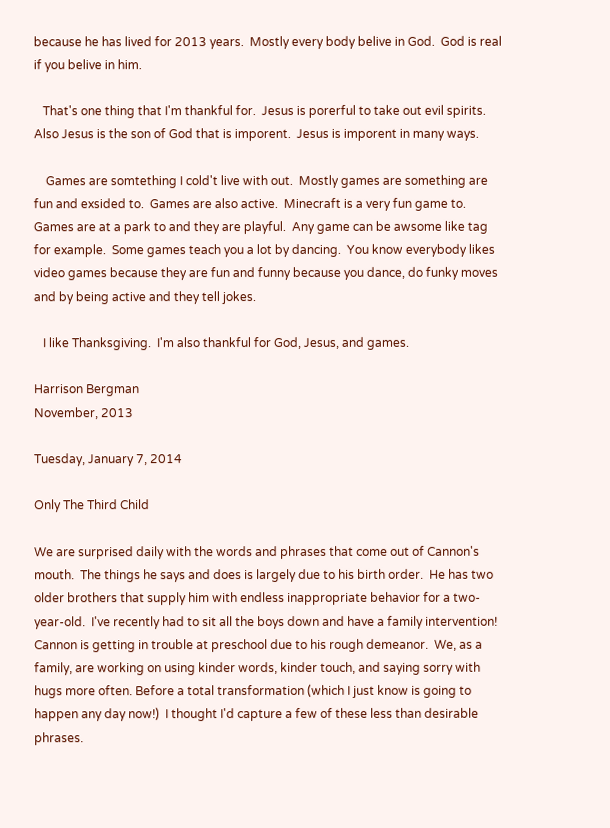because he has lived for 2013 years.  Mostly every body belive in God.  God is real if you belive in him.

   That's one thing that I'm thankful for.  Jesus is porerful to take out evil spirits.  Also Jesus is the son of God that is imporent.  Jesus is imporent in many ways.

    Games are somtething I cold't live with out.  Mostly games are something are fun and exsided to.  Games are also active.  Minecraft is a very fun game to.  Games are at a park to and they are playful.  Any game can be awsome like tag for example.  Some games teach you a lot by dancing.  You know everybody likes video games because they are fun and funny because you dance, do funky moves and by being active and they tell jokes.

   I like Thanksgiving.  I'm also thankful for God, Jesus, and games.

Harrison Bergman
November, 2013

Tuesday, January 7, 2014

Only The Third Child

We are surprised daily with the words and phrases that come out of Cannon's mouth.  The things he says and does is largely due to his birth order.  He has two older brothers that supply him with endless inappropriate behavior for a two-year-old.  I've recently had to sit all the boys down and have a family intervention!  Cannon is getting in trouble at preschool due to his rough demeanor.  We, as a family, are working on using kinder words, kinder touch, and saying sorry with hugs more often. Before a total transformation (which I just know is going to happen any day now!)  I thought I'd capture a few of these less than desirable phrases.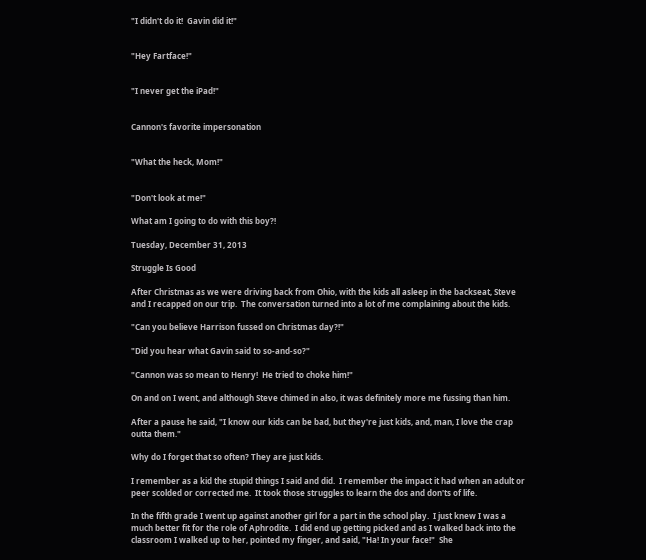"I didn't do it!  Gavin did it!"


"Hey Fartface!"


"I never get the iPad!"


Cannon's favorite impersonation


"What the heck, Mom!"


"Don't look at me!"

What am I going to do with this boy?!

Tuesday, December 31, 2013

Struggle Is Good

After Christmas as we were driving back from Ohio, with the kids all asleep in the backseat, Steve and I recapped on our trip.  The conversation turned into a lot of me complaining about the kids.

"Can you believe Harrison fussed on Christmas day?!"

"Did you hear what Gavin said to so-and-so?"

"Cannon was so mean to Henry!  He tried to choke him!"

On and on I went, and although Steve chimed in also, it was definitely more me fussing than him.

After a pause he said, "I know our kids can be bad, but they're just kids, and, man, I love the crap outta them."

Why do I forget that so often? They are just kids.

I remember as a kid the stupid things I said and did.  I remember the impact it had when an adult or peer scolded or corrected me.  It took those struggles to learn the dos and don'ts of life.

In the fifth grade I went up against another girl for a part in the school play.  I just knew I was a much better fit for the role of Aphrodite.  I did end up getting picked and as I walked back into the classroom I walked up to her, pointed my finger, and said, "Ha! In your face!"  She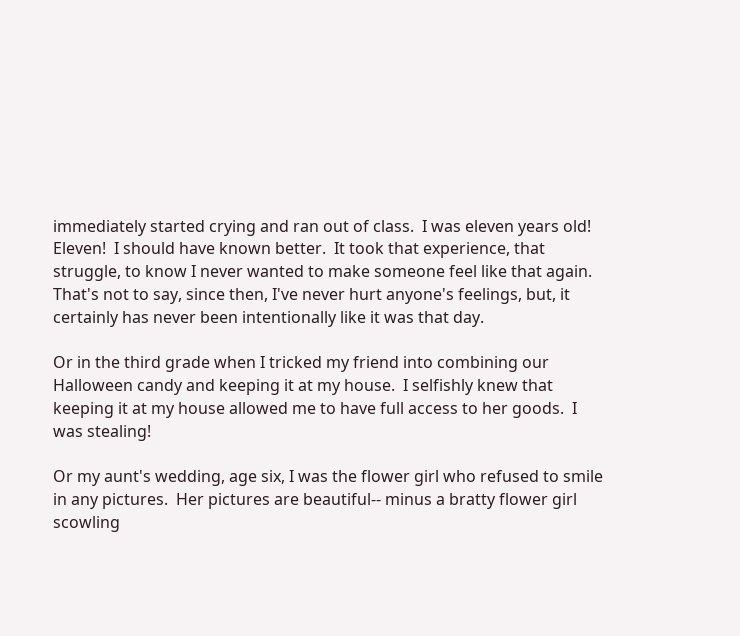immediately started crying and ran out of class.  I was eleven years old!  Eleven!  I should have known better.  It took that experience, that struggle, to know I never wanted to make someone feel like that again.  That's not to say, since then, I've never hurt anyone's feelings, but, it certainly has never been intentionally like it was that day.

Or in the third grade when I tricked my friend into combining our Halloween candy and keeping it at my house.  I selfishly knew that keeping it at my house allowed me to have full access to her goods.  I was stealing!

Or my aunt's wedding, age six, I was the flower girl who refused to smile in any pictures.  Her pictures are beautiful-- minus a bratty flower girl scowling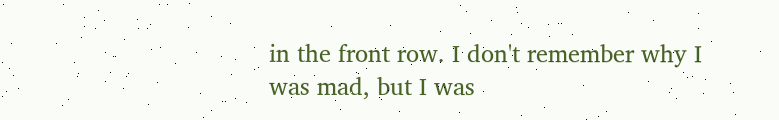in the front row. I don't remember why I was mad, but I was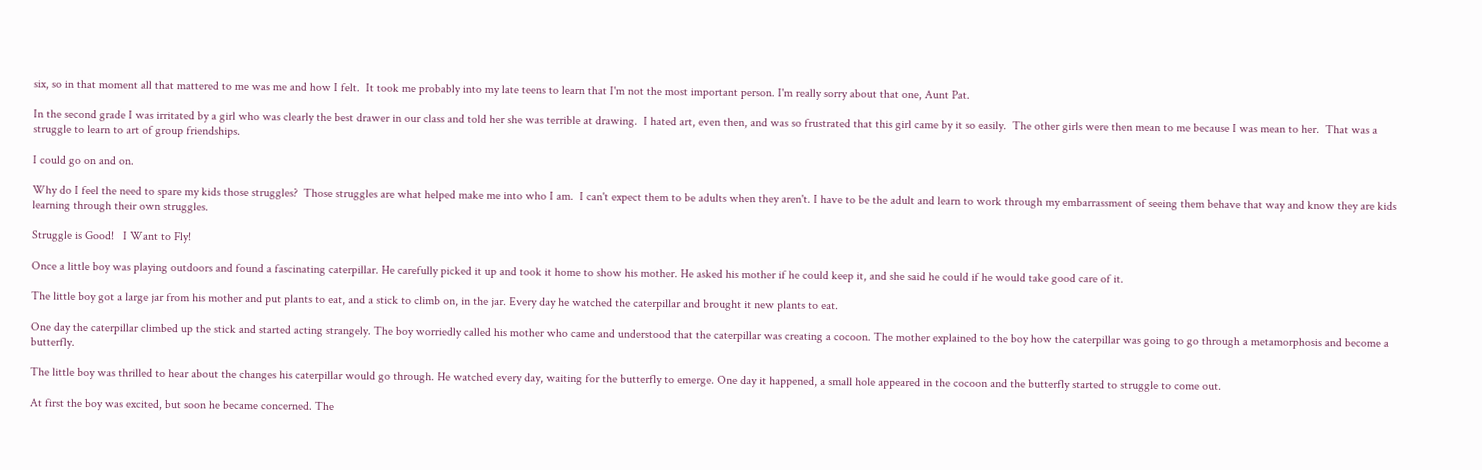six, so in that moment all that mattered to me was me and how I felt.  It took me probably into my late teens to learn that I'm not the most important person. I'm really sorry about that one, Aunt Pat.

In the second grade I was irritated by a girl who was clearly the best drawer in our class and told her she was terrible at drawing.  I hated art, even then, and was so frustrated that this girl came by it so easily.  The other girls were then mean to me because I was mean to her.  That was a struggle to learn to art of group friendships.

I could go on and on.

Why do I feel the need to spare my kids those struggles?  Those struggles are what helped make me into who I am.  I can't expect them to be adults when they aren't. I have to be the adult and learn to work through my embarrassment of seeing them behave that way and know they are kids learning through their own struggles.

Struggle is Good!   I Want to Fly!

Once a little boy was playing outdoors and found a fascinating caterpillar. He carefully picked it up and took it home to show his mother. He asked his mother if he could keep it, and she said he could if he would take good care of it.

The little boy got a large jar from his mother and put plants to eat, and a stick to climb on, in the jar. Every day he watched the caterpillar and brought it new plants to eat.

One day the caterpillar climbed up the stick and started acting strangely. The boy worriedly called his mother who came and understood that the caterpillar was creating a cocoon. The mother explained to the boy how the caterpillar was going to go through a metamorphosis and become a butterfly.

The little boy was thrilled to hear about the changes his caterpillar would go through. He watched every day, waiting for the butterfly to emerge. One day it happened, a small hole appeared in the cocoon and the butterfly started to struggle to come out.

At first the boy was excited, but soon he became concerned. The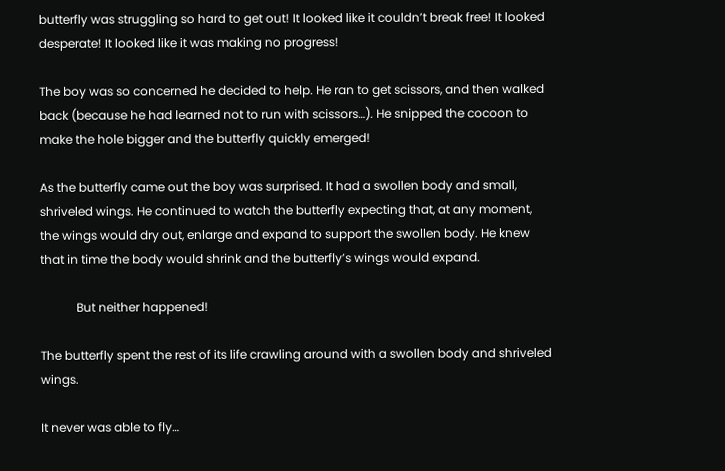butterfly was struggling so hard to get out! It looked like it couldn’t break free! It looked desperate! It looked like it was making no progress!

The boy was so concerned he decided to help. He ran to get scissors, and then walked back (because he had learned not to run with scissors…). He snipped the cocoon to make the hole bigger and the butterfly quickly emerged!

As the butterfly came out the boy was surprised. It had a swollen body and small, shriveled wings. He continued to watch the butterfly expecting that, at any moment, the wings would dry out, enlarge and expand to support the swollen body. He knew that in time the body would shrink and the butterfly’s wings would expand.

            But neither happened!

The butterfly spent the rest of its life crawling around with a swollen body and shriveled wings.

It never was able to fly…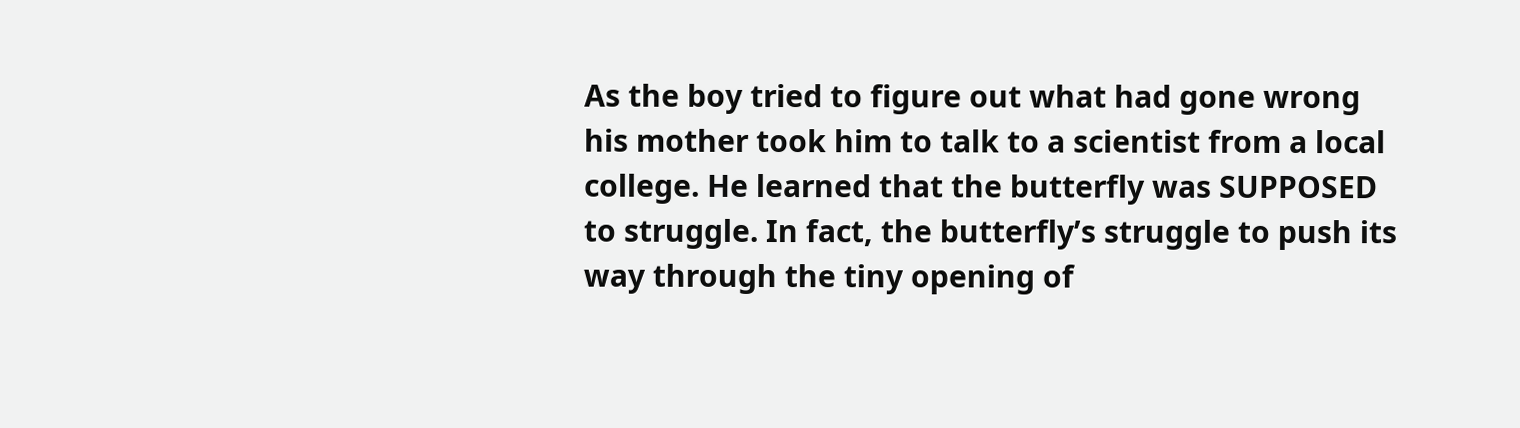As the boy tried to figure out what had gone wrong his mother took him to talk to a scientist from a local college. He learned that the butterfly was SUPPOSED to struggle. In fact, the butterfly’s struggle to push its way through the tiny opening of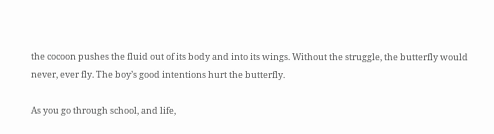the cocoon pushes the fluid out of its body and into its wings. Without the struggle, the butterfly would never, ever fly. The boy’s good intentions hurt the butterfly.

As you go through school, and life,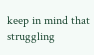keep in mind that struggling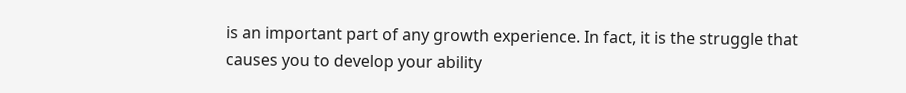is an important part of any growth experience. In fact, it is the struggle that causes you to develop your ability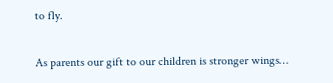to fly.

As parents our gift to our children is stronger wings…